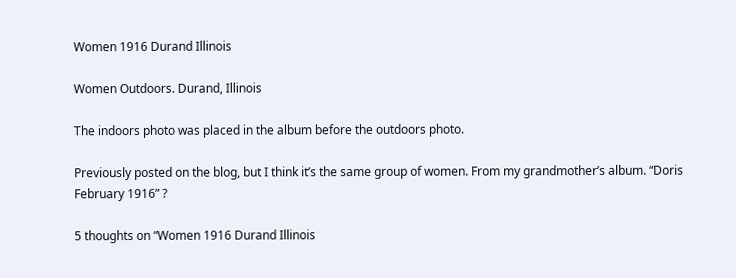Women 1916 Durand Illinois

Women Outdoors. Durand, Illinois

The indoors photo was placed in the album before the outdoors photo.

Previously posted on the blog, but I think it’s the same group of women. From my grandmother’s album. “Doris February 1916” ?

5 thoughts on “Women 1916 Durand Illinois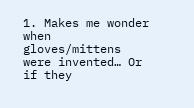1. Makes me wonder when gloves/mittens were invented… Or if they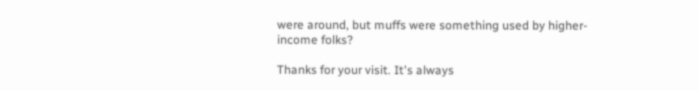were around, but muffs were something used by higher-income folks?

Thanks for your visit. It's always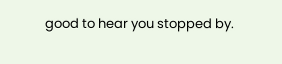good to hear you stopped by.